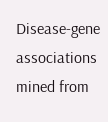Disease-gene associations mined from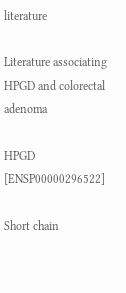literature

Literature associating HPGD and colorectal adenoma

HPGD [ENSP00000296522]

Short chain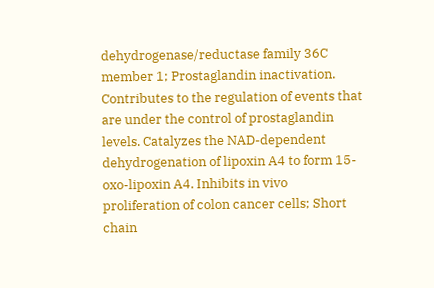dehydrogenase/reductase family 36C member 1; Prostaglandin inactivation. Contributes to the regulation of events that are under the control of prostaglandin levels. Catalyzes the NAD-dependent dehydrogenation of lipoxin A4 to form 15-oxo-lipoxin A4. Inhibits in vivo proliferation of colon cancer cells; Short chain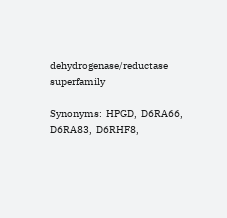dehydrogenase/reductase superfamily

Synonyms:  HPGD,  D6RA66,  D6RA83,  D6RHF8,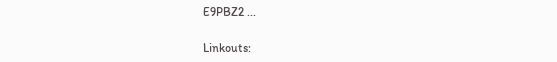E9PBZ2 ...

Linkouts: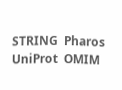STRING  Pharos  UniProt  OMIM